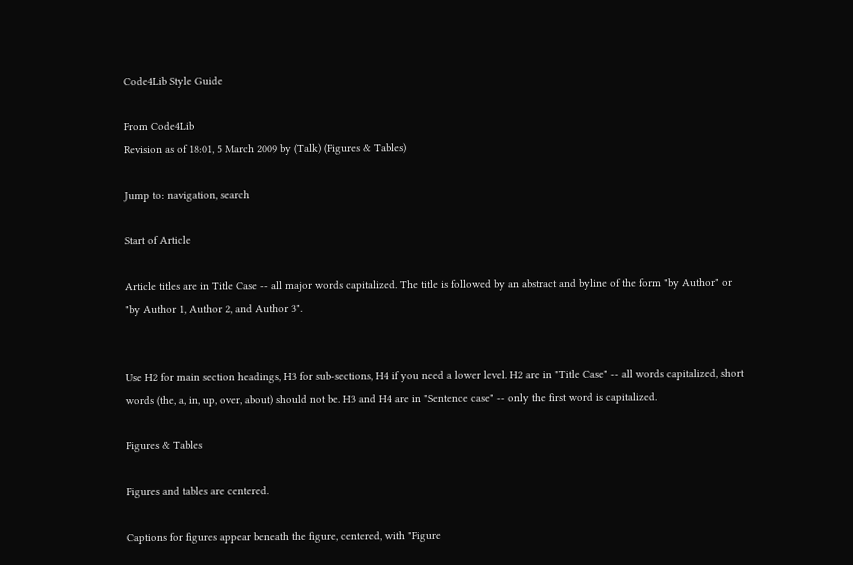Code4Lib Style Guide

From Code4Lib
Revision as of 18:01, 5 March 2009 by (Talk) (Figures & Tables)

Jump to: navigation, search

Start of Article

Article titles are in Title Case -- all major words capitalized. The title is followed by an abstract and byline of the form "by Author" or "by Author 1, Author 2, and Author 3".


Use H2 for main section headings, H3 for sub-sections, H4 if you need a lower level. H2 are in "Title Case" -- all words capitalized, short words (the, a, in, up, over, about) should not be. H3 and H4 are in "Sentence case" -- only the first word is capitalized.

Figures & Tables

Figures and tables are centered.

Captions for figures appear beneath the figure, centered, with "Figure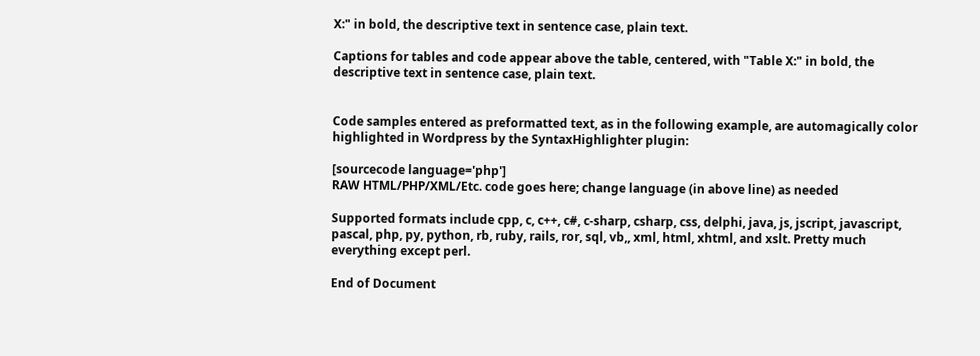X:" in bold, the descriptive text in sentence case, plain text.

Captions for tables and code appear above the table, centered, with "Table X:" in bold, the descriptive text in sentence case, plain text.


Code samples entered as preformatted text, as in the following example, are automagically color highlighted in Wordpress by the SyntaxHighlighter plugin:

[sourcecode language='php']
RAW HTML/PHP/XML/Etc. code goes here; change language (in above line) as needed

Supported formats include cpp, c, c++, c#, c-sharp, csharp, css, delphi, java, js, jscript, javascript, pascal, php, py, python, rb, ruby, rails, ror, sql, vb,, xml, html, xhtml, and xslt. Pretty much everything except perl.

End of Document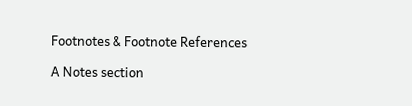Footnotes & Footnote References

A Notes section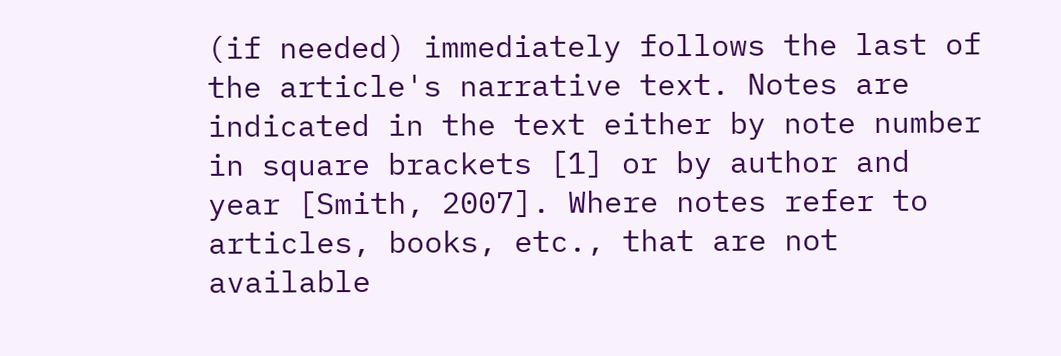(if needed) immediately follows the last of the article's narrative text. Notes are indicated in the text either by note number in square brackets [1] or by author and year [Smith, 2007]. Where notes refer to articles, books, etc., that are not available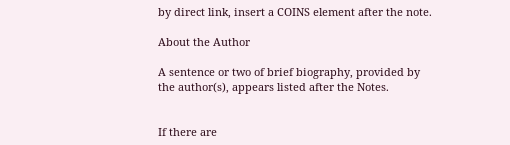by direct link, insert a COINS element after the note.

About the Author

A sentence or two of brief biography, provided by the author(s), appears listed after the Notes.


If there are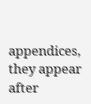appendices, they appear after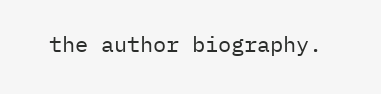the author biography.